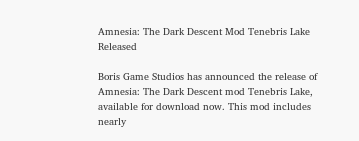Amnesia: The Dark Descent Mod Tenebris Lake Released

Boris Game Studios has announced the release of Amnesia: The Dark Descent mod Tenebris Lake, available for download now. This mod includes nearly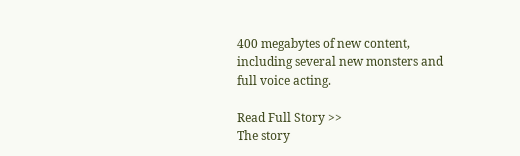400 megabytes of new content, including several new monsters and full voice acting.

Read Full Story >>
The story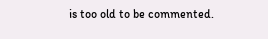is too old to be commented.